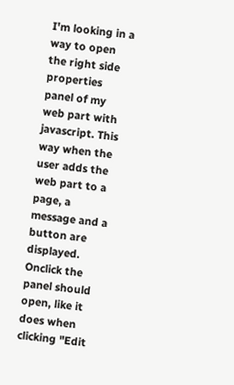I'm looking in a way to open the right side properties panel of my web part with javascript. This way when the user adds the web part to a page, a message and a button are displayed. Onclick the panel should open, like it does when clicking "Edit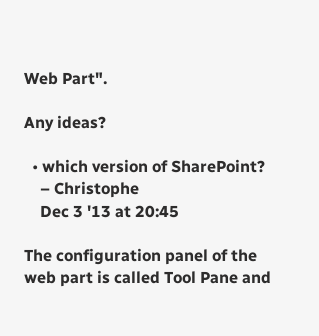Web Part".

Any ideas?

  • which version of SharePoint?
    – Christophe
    Dec 3 '13 at 20:45

The configuration panel of the web part is called Tool Pane and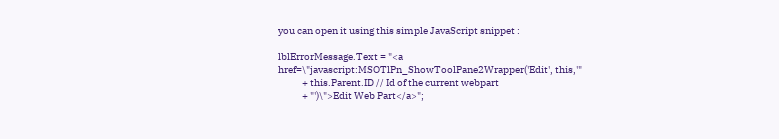you can open it using this simple JavaScript snippet :

lblErrorMessage.Text = "<a href=\"javascript:MSOTlPn_ShowToolPane2Wrapper('Edit', this,'"
            + this.Parent.ID // Id of the current webpart
            + "')\">Edit Web Part</a>";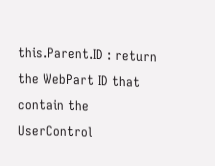this.Parent.ID : return the WebPart ID that contain the UserControl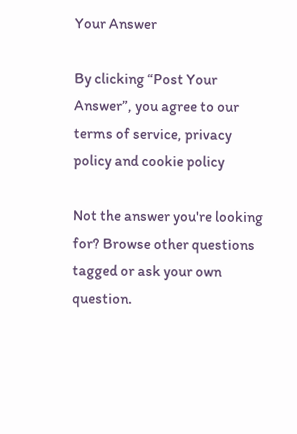Your Answer

By clicking “Post Your Answer”, you agree to our terms of service, privacy policy and cookie policy

Not the answer you're looking for? Browse other questions tagged or ask your own question.